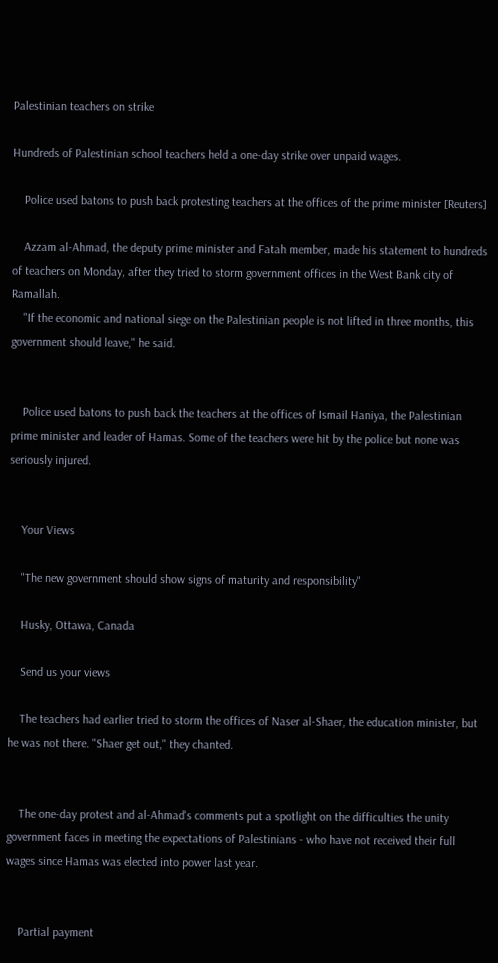Palestinian teachers on strike

Hundreds of Palestinian school teachers held a one-day strike over unpaid wages.

    Police used batons to push back protesting teachers at the offices of the prime minister [Reuters]

    Azzam al-Ahmad, the deputy prime minister and Fatah member, made his statement to hundreds of teachers on Monday, after they tried to storm government offices in the West Bank city of Ramallah.
    "If the economic and national siege on the Palestinian people is not lifted in three months, this government should leave," he said.


    Police used batons to push back the teachers at the offices of Ismail Haniya, the Palestinian prime minister and leader of Hamas. Some of the teachers were hit by the police but none was seriously injured.


    Your Views

    "The new government should show signs of maturity and responsibility"

    Husky, Ottawa, Canada

    Send us your views

    The teachers had earlier tried to storm the offices of Naser al-Shaer, the education minister, but he was not there. "Shaer get out," they chanted.


    The one-day protest and al-Ahmad's comments put a spotlight on the difficulties the unity government faces in meeting the expectations of Palestinians - who have not received their full wages since Hamas was elected into power last year.


    Partial payment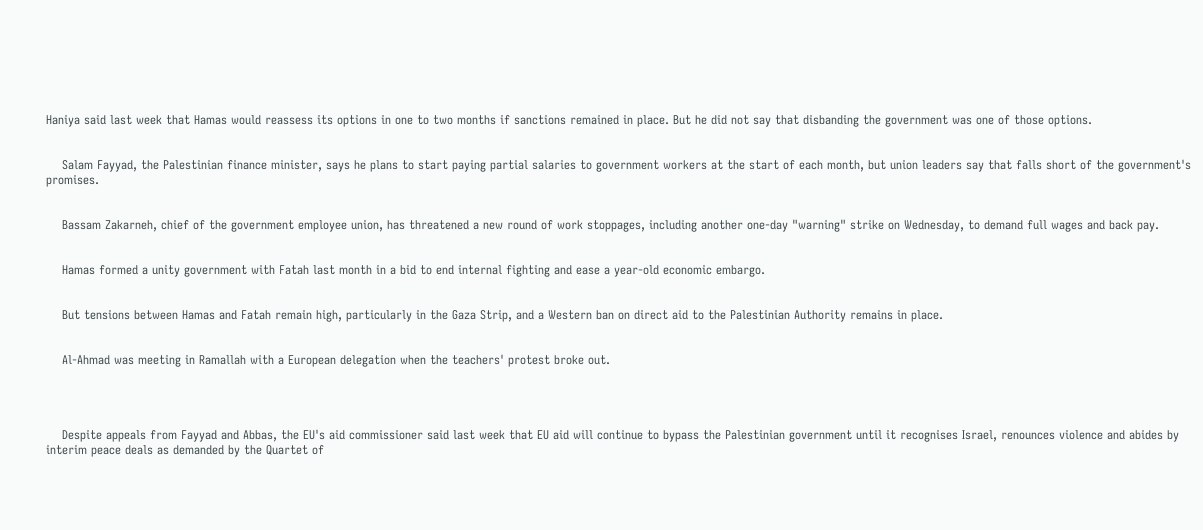Haniya said last week that Hamas would reassess its options in one to two months if sanctions remained in place. But he did not say that disbanding the government was one of those options.


    Salam Fayyad, the Palestinian finance minister, says he plans to start paying partial salaries to government workers at the start of each month, but union leaders say that falls short of the government's promises.


    Bassam Zakarneh, chief of the government employee union, has threatened a new round of work stoppages, including another one-day "warning" strike on Wednesday, to demand full wages and back pay.


    Hamas formed a unity government with Fatah last month in a bid to end internal fighting and ease a year-old economic embargo.


    But tensions between Hamas and Fatah remain high, particularly in the Gaza Strip, and a Western ban on direct aid to the Palestinian Authority remains in place.


    Al-Ahmad was meeting in Ramallah with a European delegation when the teachers' protest broke out.




    Despite appeals from Fayyad and Abbas, the EU's aid commissioner said last week that EU aid will continue to bypass the Palestinian government until it recognises Israel, renounces violence and abides by interim peace deals as demanded by the Quartet of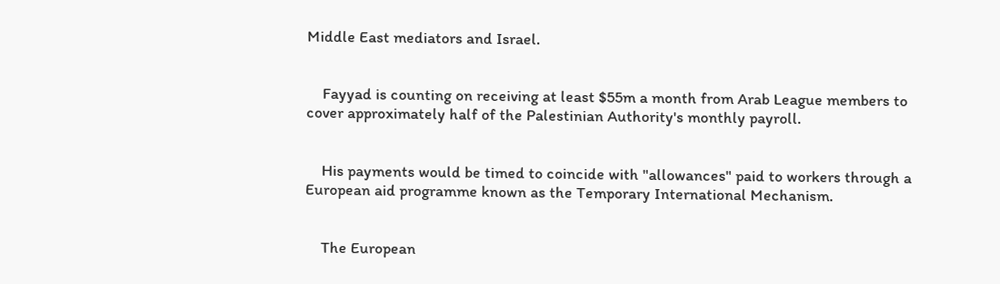Middle East mediators and Israel.


    Fayyad is counting on receiving at least $55m a month from Arab League members to cover approximately half of the Palestinian Authority's monthly payroll.


    His payments would be timed to coincide with "allowances" paid to workers through a European aid programme known as the Temporary International Mechanism.


    The European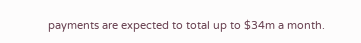payments are expected to total up to $34m a month.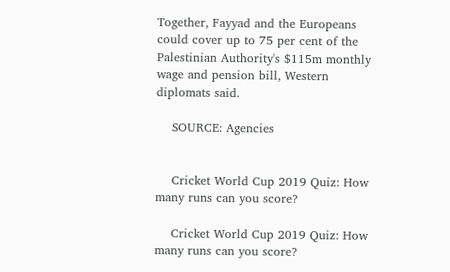Together, Fayyad and the Europeans could cover up to 75 per cent of the Palestinian Authority's $115m monthly wage and pension bill, Western diplomats said.

    SOURCE: Agencies


    Cricket World Cup 2019 Quiz: How many runs can you score?

    Cricket World Cup 2019 Quiz: How many runs can you score?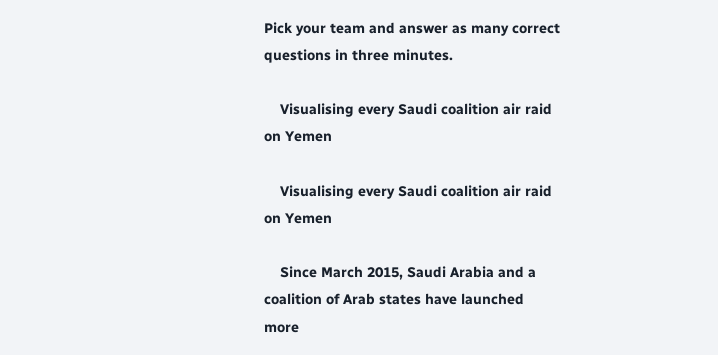Pick your team and answer as many correct questions in three minutes.

    Visualising every Saudi coalition air raid on Yemen

    Visualising every Saudi coalition air raid on Yemen

    Since March 2015, Saudi Arabia and a coalition of Arab states have launched more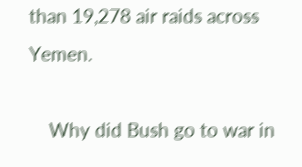than 19,278 air raids across Yemen.

    Why did Bush go to war in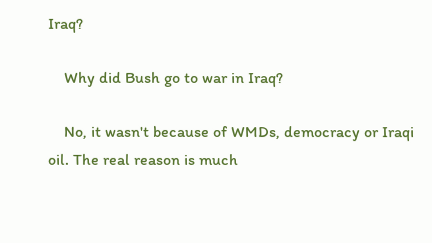Iraq?

    Why did Bush go to war in Iraq?

    No, it wasn't because of WMDs, democracy or Iraqi oil. The real reason is much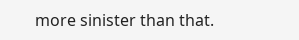more sinister than that.